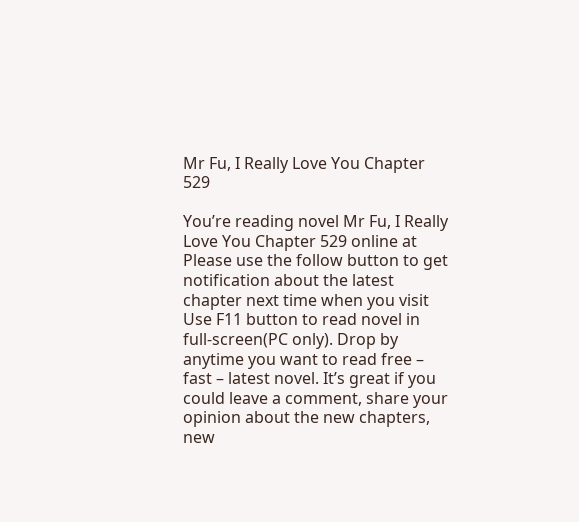Mr Fu, I Really Love You Chapter 529

You’re reading novel Mr Fu, I Really Love You Chapter 529 online at Please use the follow button to get notification about the latest chapter next time when you visit Use F11 button to read novel in full-screen(PC only). Drop by anytime you want to read free – fast – latest novel. It’s great if you could leave a comment, share your opinion about the new chapters, new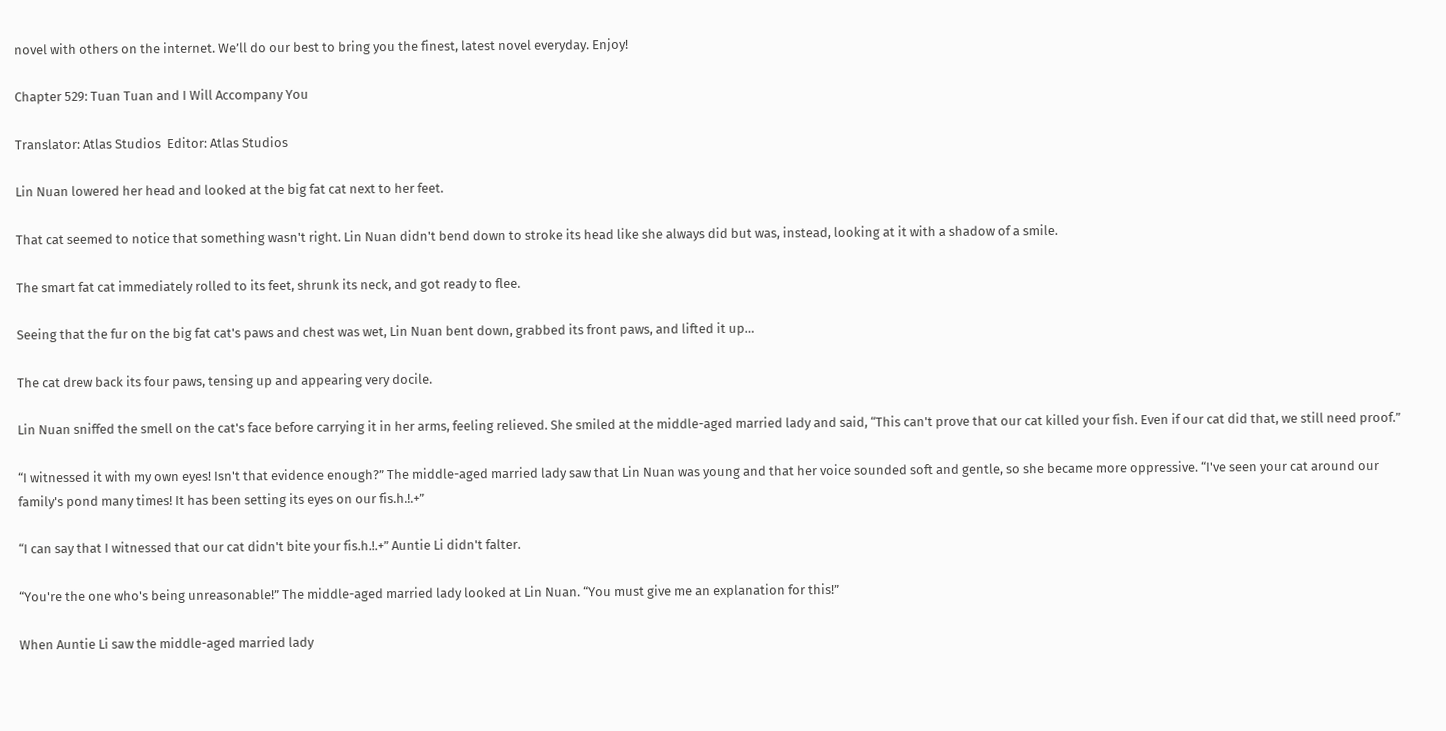novel with others on the internet. We’ll do our best to bring you the finest, latest novel everyday. Enjoy!

Chapter 529: Tuan Tuan and I Will Accompany You

Translator: Atlas Studios  Editor: Atlas Studios

Lin Nuan lowered her head and looked at the big fat cat next to her feet.

That cat seemed to notice that something wasn't right. Lin Nuan didn't bend down to stroke its head like she always did but was, instead, looking at it with a shadow of a smile.

The smart fat cat immediately rolled to its feet, shrunk its neck, and got ready to flee.

Seeing that the fur on the big fat cat's paws and chest was wet, Lin Nuan bent down, grabbed its front paws, and lifted it up…

The cat drew back its four paws, tensing up and appearing very docile.

Lin Nuan sniffed the smell on the cat's face before carrying it in her arms, feeling relieved. She smiled at the middle-aged married lady and said, “This can't prove that our cat killed your fish. Even if our cat did that, we still need proof.”

“I witnessed it with my own eyes! Isn't that evidence enough?” The middle-aged married lady saw that Lin Nuan was young and that her voice sounded soft and gentle, so she became more oppressive. “I've seen your cat around our family's pond many times! It has been setting its eyes on our fis.h.!.+”

“I can say that I witnessed that our cat didn't bite your fis.h.!.+” Auntie Li didn't falter.

“You're the one who's being unreasonable!” The middle-aged married lady looked at Lin Nuan. “You must give me an explanation for this!”

When Auntie Li saw the middle-aged married lady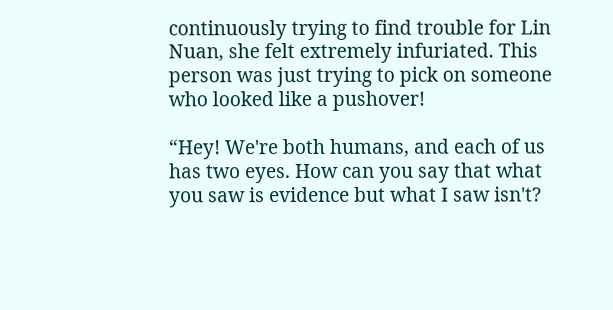continuously trying to find trouble for Lin Nuan, she felt extremely infuriated. This person was just trying to pick on someone who looked like a pushover!

“Hey! We're both humans, and each of us has two eyes. How can you say that what you saw is evidence but what I saw isn't?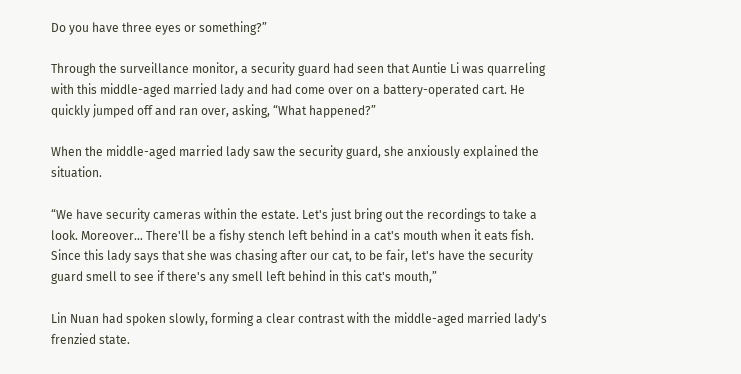Do you have three eyes or something?”

Through the surveillance monitor, a security guard had seen that Auntie Li was quarreling with this middle-aged married lady and had come over on a battery-operated cart. He quickly jumped off and ran over, asking, “What happened?”

When the middle-aged married lady saw the security guard, she anxiously explained the situation.

“We have security cameras within the estate. Let's just bring out the recordings to take a look. Moreover… There'll be a fishy stench left behind in a cat's mouth when it eats fish. Since this lady says that she was chasing after our cat, to be fair, let's have the security guard smell to see if there's any smell left behind in this cat's mouth,”

Lin Nuan had spoken slowly, forming a clear contrast with the middle-aged married lady's frenzied state.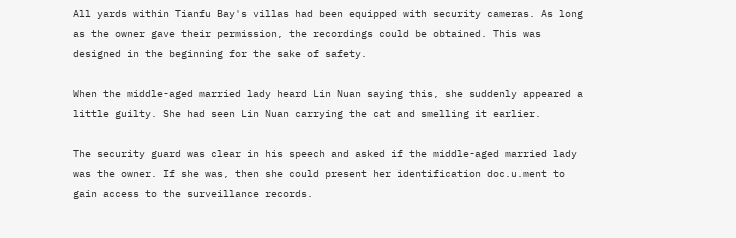All yards within Tianfu Bay's villas had been equipped with security cameras. As long as the owner gave their permission, the recordings could be obtained. This was designed in the beginning for the sake of safety.

When the middle-aged married lady heard Lin Nuan saying this, she suddenly appeared a little guilty. She had seen Lin Nuan carrying the cat and smelling it earlier.

The security guard was clear in his speech and asked if the middle-aged married lady was the owner. If she was, then she could present her identification doc.u.ment to gain access to the surveillance records.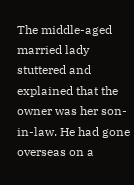The middle-aged married lady stuttered and explained that the owner was her son-in-law. He had gone overseas on a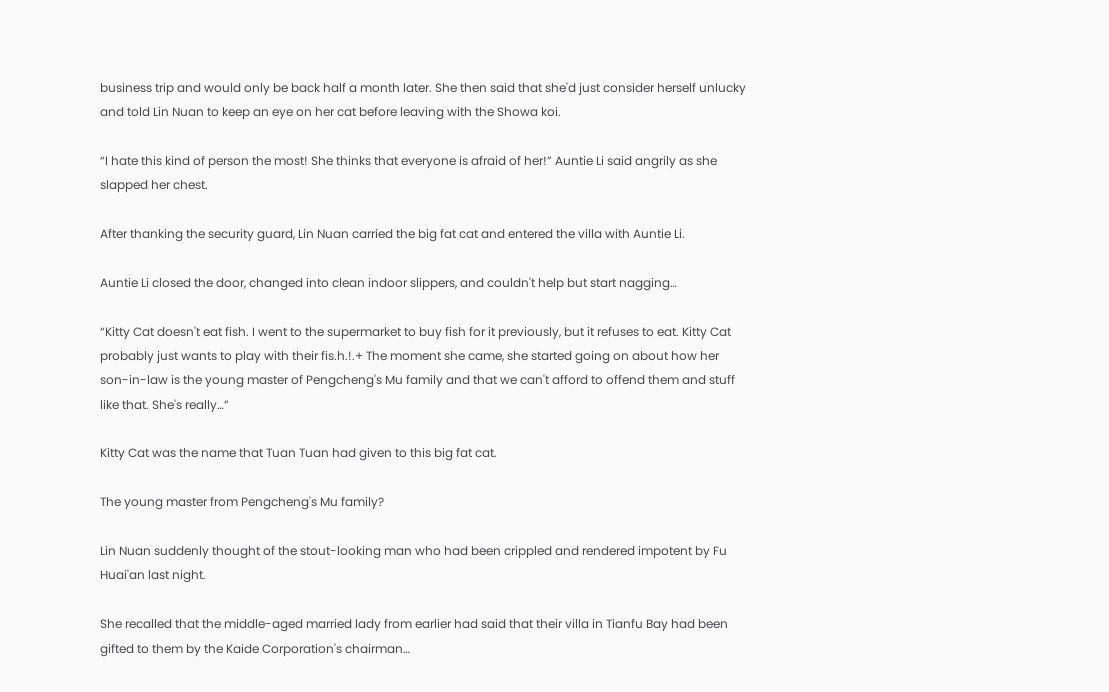business trip and would only be back half a month later. She then said that she'd just consider herself unlucky and told Lin Nuan to keep an eye on her cat before leaving with the Showa koi.

“I hate this kind of person the most! She thinks that everyone is afraid of her!” Auntie Li said angrily as she slapped her chest.

After thanking the security guard, Lin Nuan carried the big fat cat and entered the villa with Auntie Li.

Auntie Li closed the door, changed into clean indoor slippers, and couldn't help but start nagging…

“Kitty Cat doesn't eat fish. I went to the supermarket to buy fish for it previously, but it refuses to eat. Kitty Cat probably just wants to play with their fis.h.!.+ The moment she came, she started going on about how her son-in-law is the young master of Pengcheng's Mu family and that we can't afford to offend them and stuff like that. She's really…”

Kitty Cat was the name that Tuan Tuan had given to this big fat cat.

The young master from Pengcheng's Mu family?

Lin Nuan suddenly thought of the stout-looking man who had been crippled and rendered impotent by Fu Huai'an last night.

She recalled that the middle-aged married lady from earlier had said that their villa in Tianfu Bay had been gifted to them by the Kaide Corporation's chairman…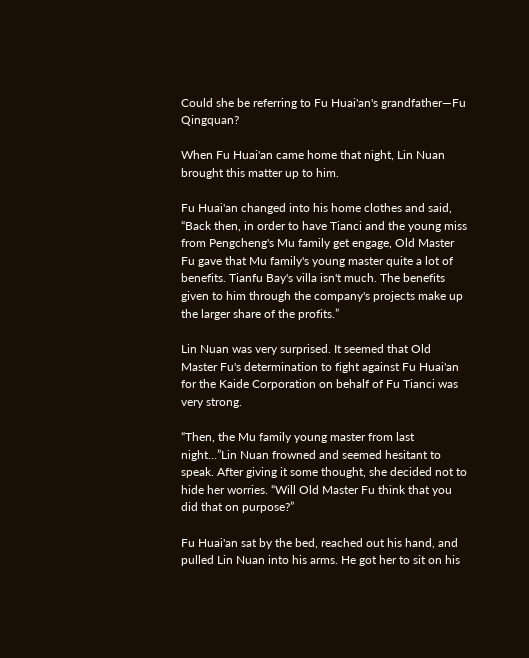Could she be referring to Fu Huai'an's grandfather—Fu Qingquan?

When Fu Huai'an came home that night, Lin Nuan brought this matter up to him.

Fu Huai'an changed into his home clothes and said, “Back then, in order to have Tianci and the young miss from Pengcheng's Mu family get engage, Old Master Fu gave that Mu family's young master quite a lot of benefits. Tianfu Bay's villa isn't much. The benefits given to him through the company's projects make up the larger share of the profits.”

Lin Nuan was very surprised. It seemed that Old Master Fu's determination to fight against Fu Huai'an for the Kaide Corporation on behalf of Fu Tianci was very strong.

“Then, the Mu family young master from last night…”Lin Nuan frowned and seemed hesitant to speak. After giving it some thought, she decided not to hide her worries. “Will Old Master Fu think that you did that on purpose?”

Fu Huai'an sat by the bed, reached out his hand, and pulled Lin Nuan into his arms. He got her to sit on his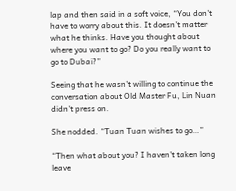lap and then said in a soft voice, “You don't have to worry about this. It doesn't matter what he thinks. Have you thought about where you want to go? Do you really want to go to Dubai?”

Seeing that he wasn't willing to continue the conversation about Old Master Fu, Lin Nuan didn't press on.

She nodded. “Tuan Tuan wishes to go…”

“Then what about you? I haven't taken long leave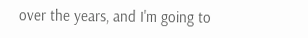over the years, and I'm going to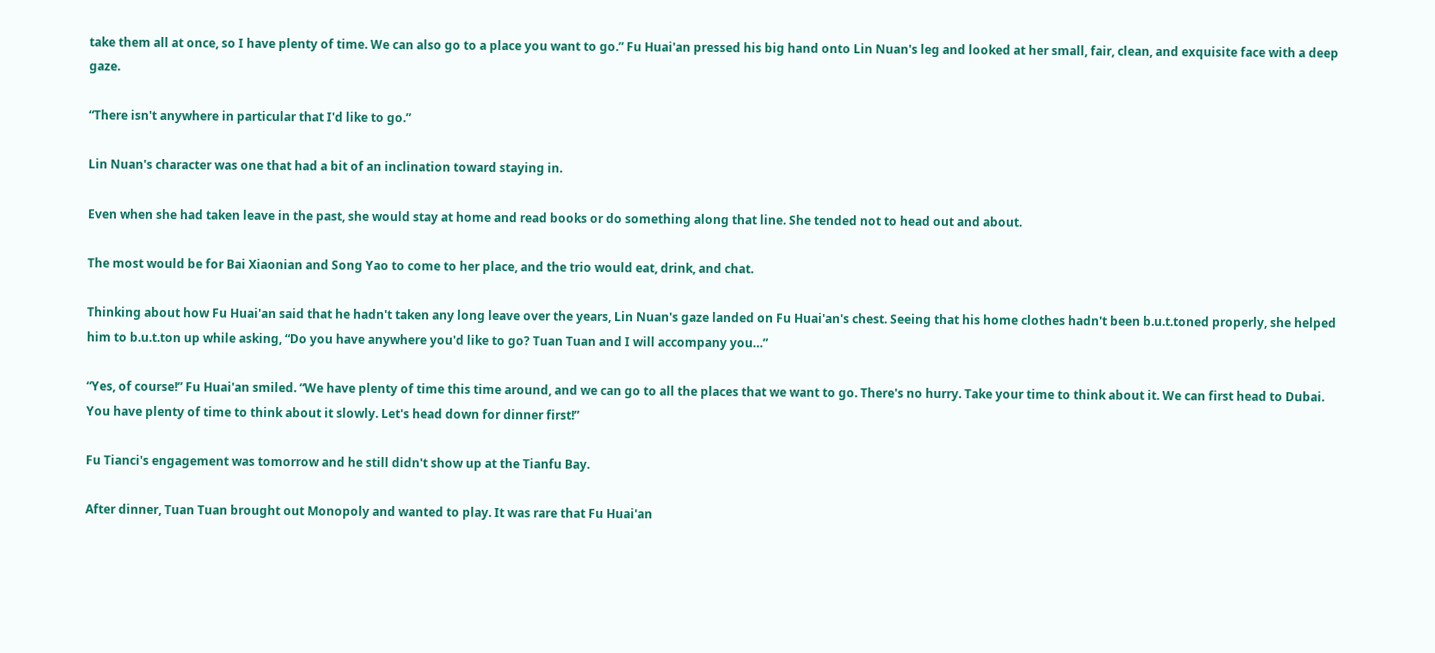take them all at once, so I have plenty of time. We can also go to a place you want to go.” Fu Huai'an pressed his big hand onto Lin Nuan's leg and looked at her small, fair, clean, and exquisite face with a deep gaze.

“There isn't anywhere in particular that I'd like to go.”

Lin Nuan's character was one that had a bit of an inclination toward staying in.

Even when she had taken leave in the past, she would stay at home and read books or do something along that line. She tended not to head out and about.

The most would be for Bai Xiaonian and Song Yao to come to her place, and the trio would eat, drink, and chat.

Thinking about how Fu Huai'an said that he hadn't taken any long leave over the years, Lin Nuan's gaze landed on Fu Huai'an's chest. Seeing that his home clothes hadn't been b.u.t.toned properly, she helped him to b.u.t.ton up while asking, “Do you have anywhere you'd like to go? Tuan Tuan and I will accompany you…”

“Yes, of course!” Fu Huai'an smiled. “We have plenty of time this time around, and we can go to all the places that we want to go. There's no hurry. Take your time to think about it. We can first head to Dubai. You have plenty of time to think about it slowly. Let's head down for dinner first!”

Fu Tianci's engagement was tomorrow and he still didn't show up at the Tianfu Bay.

After dinner, Tuan Tuan brought out Monopoly and wanted to play. It was rare that Fu Huai'an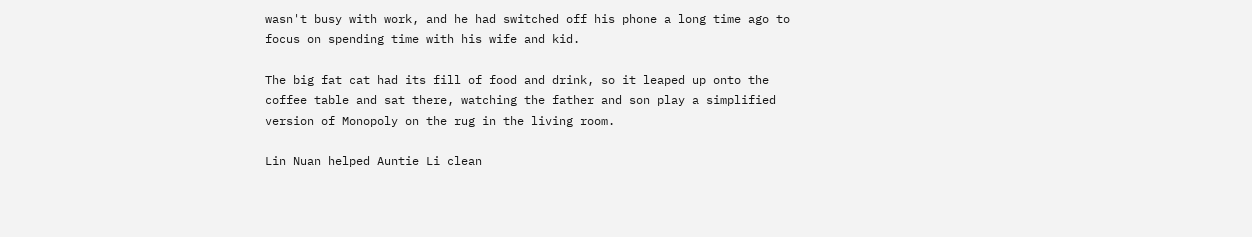wasn't busy with work, and he had switched off his phone a long time ago to focus on spending time with his wife and kid.

The big fat cat had its fill of food and drink, so it leaped up onto the coffee table and sat there, watching the father and son play a simplified version of Monopoly on the rug in the living room.

Lin Nuan helped Auntie Li clean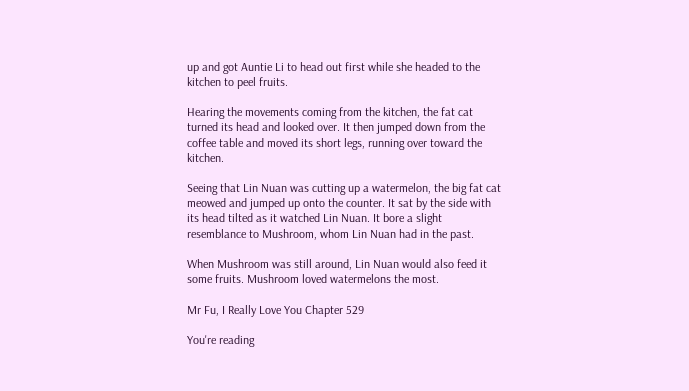up and got Auntie Li to head out first while she headed to the kitchen to peel fruits.

Hearing the movements coming from the kitchen, the fat cat turned its head and looked over. It then jumped down from the coffee table and moved its short legs, running over toward the kitchen.

Seeing that Lin Nuan was cutting up a watermelon, the big fat cat meowed and jumped up onto the counter. It sat by the side with its head tilted as it watched Lin Nuan. It bore a slight resemblance to Mushroom, whom Lin Nuan had in the past.

When Mushroom was still around, Lin Nuan would also feed it some fruits. Mushroom loved watermelons the most.

Mr Fu, I Really Love You Chapter 529

You're reading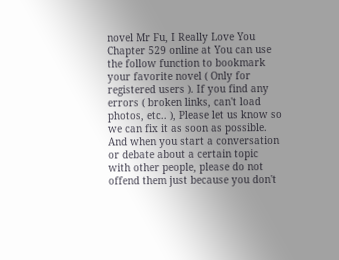novel Mr Fu, I Really Love You Chapter 529 online at You can use the follow function to bookmark your favorite novel ( Only for registered users ). If you find any errors ( broken links, can't load photos, etc.. ), Please let us know so we can fix it as soon as possible. And when you start a conversation or debate about a certain topic with other people, please do not offend them just because you don't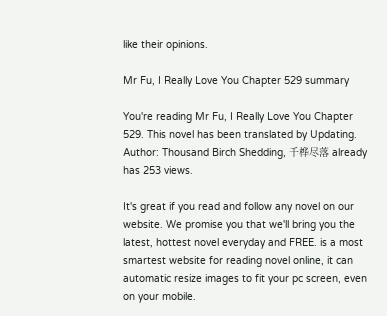like their opinions.

Mr Fu, I Really Love You Chapter 529 summary

You're reading Mr Fu, I Really Love You Chapter 529. This novel has been translated by Updating. Author: Thousand Birch Shedding, 千桦尽落 already has 253 views.

It's great if you read and follow any novel on our website. We promise you that we'll bring you the latest, hottest novel everyday and FREE. is a most smartest website for reading novel online, it can automatic resize images to fit your pc screen, even on your mobile.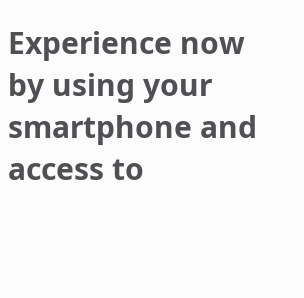Experience now by using your smartphone and access to